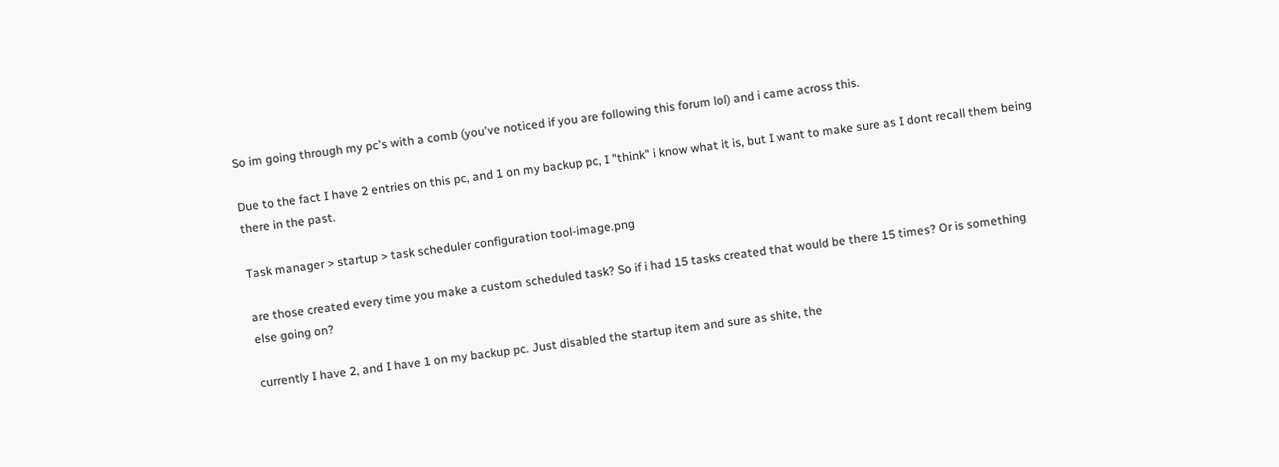So im going through my pc's with a comb (you've noticed if you are following this forum lol) and i came across this.

Due to the fact I have 2 entries on this pc, and 1 on my backup pc, I "think" i know what it is, but I want to make sure as I dont recall them being there in the past.

Task manager > startup > task scheduler configuration tool-image.png

are those created every time you make a custom scheduled task? So if i had 15 tasks created that would be there 15 times? Or is something else going on?

currently I have 2, and I have 1 on my backup pc. Just disabled the startup item and sure as shite, the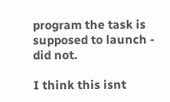program the task is supposed to launch - did not.

I think this isnt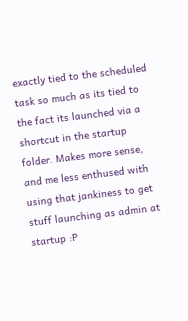exactly tied to the scheduled task so much as its tied to the fact its launched via a shortcut in the startup folder. Makes more sense, and me less enthused with using that jankiness to get stuff launching as admin at startup :P